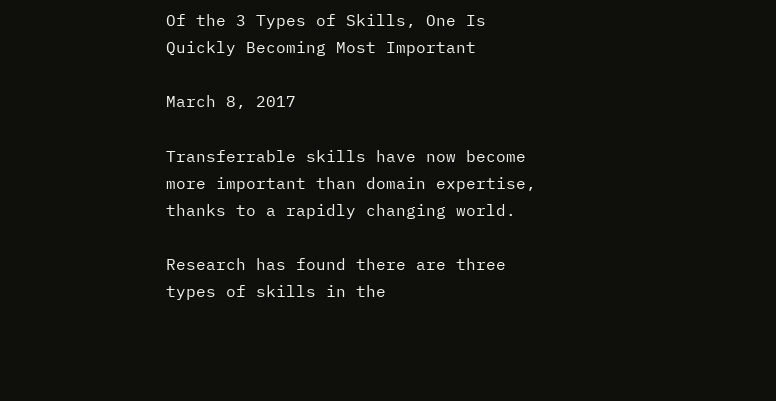Of the 3 Types of Skills, One Is Quickly Becoming Most Important

March 8, 2017

Transferrable skills have now become more important than domain expertise, thanks to a rapidly changing world.

Research has found there are three types of skills in the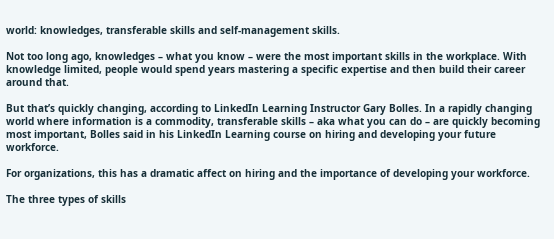world: knowledges, transferable skills and self-management skills.

Not too long ago, knowledges – what you know – were the most important skills in the workplace. With knowledge limited, people would spend years mastering a specific expertise and then build their career around that.

But that’s quickly changing, according to LinkedIn Learning Instructor Gary Bolles. In a rapidly changing world where information is a commodity, transferable skills – aka what you can do – are quickly becoming most important, Bolles said in his LinkedIn Learning course on hiring and developing your future workforce.

For organizations, this has a dramatic affect on hiring and the importance of developing your workforce.

The three types of skills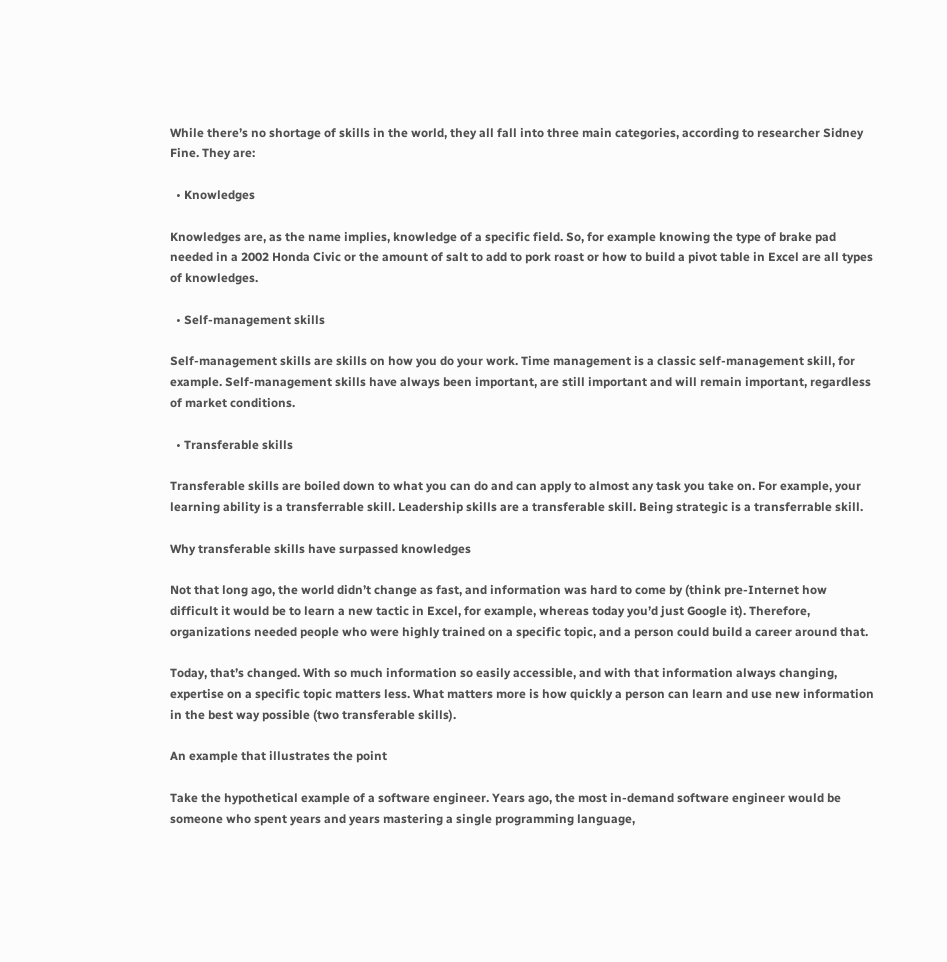While there’s no shortage of skills in the world, they all fall into three main categories, according to researcher Sidney Fine. They are:

  • Knowledges

Knowledges are, as the name implies, knowledge of a specific field. So, for example knowing the type of brake pad needed in a 2002 Honda Civic or the amount of salt to add to pork roast or how to build a pivot table in Excel are all types of knowledges.

  • Self-management skills

Self-management skills are skills on how you do your work. Time management is a classic self-management skill, for example. Self-management skills have always been important, are still important and will remain important, regardless of market conditions.

  • Transferable skills

Transferable skills are boiled down to what you can do and can apply to almost any task you take on. For example, your learning ability is a transferrable skill. Leadership skills are a transferable skill. Being strategic is a transferrable skill.

Why transferable skills have surpassed knowledges

Not that long ago, the world didn’t change as fast, and information was hard to come by (think pre-Internet how difficult it would be to learn a new tactic in Excel, for example, whereas today you’d just Google it). Therefore, organizations needed people who were highly trained on a specific topic, and a person could build a career around that.

Today, that’s changed. With so much information so easily accessible, and with that information always changing, expertise on a specific topic matters less. What matters more is how quickly a person can learn and use new information in the best way possible (two transferable skills).

An example that illustrates the point

Take the hypothetical example of a software engineer. Years ago, the most in-demand software engineer would be someone who spent years and years mastering a single programming language,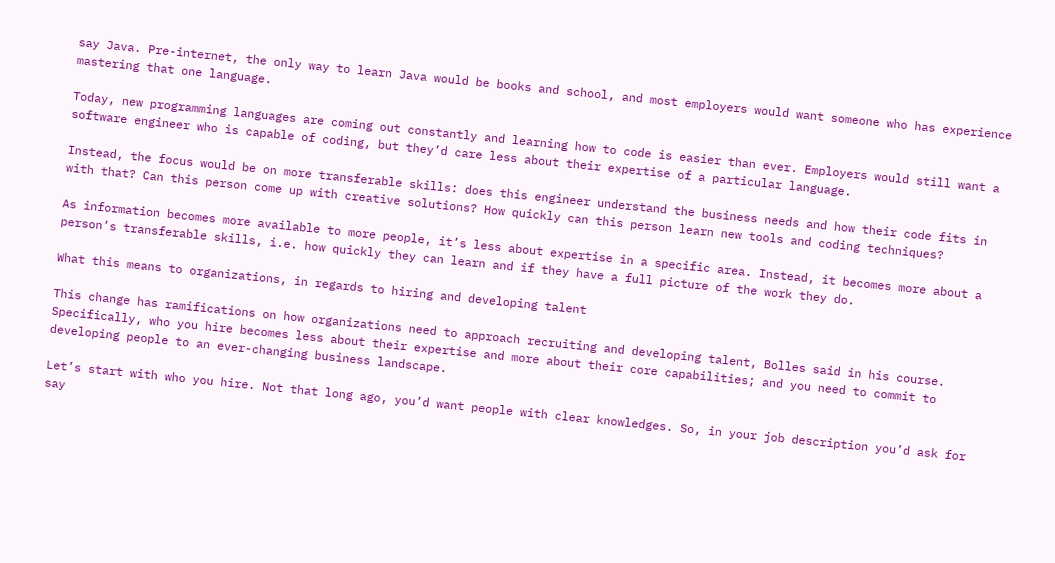say Java. Pre-internet, the only way to learn Java would be books and school, and most employers would want someone who has experience mastering that one language.

Today, new programming languages are coming out constantly and learning how to code is easier than ever. Employers would still want a software engineer who is capable of coding, but they’d care less about their expertise of a particular language.

Instead, the focus would be on more transferable skills: does this engineer understand the business needs and how their code fits in with that? Can this person come up with creative solutions? How quickly can this person learn new tools and coding techniques?

As information becomes more available to more people, it’s less about expertise in a specific area. Instead, it becomes more about a person’s transferable skills, i.e. how quickly they can learn and if they have a full picture of the work they do.

What this means to organizations, in regards to hiring and developing talent

This change has ramifications on how organizations need to approach recruiting and developing talent, Bolles said in his course. Specifically, who you hire becomes less about their expertise and more about their core capabilities; and you need to commit to developing people to an ever-changing business landscape.

Let’s start with who you hire. Not that long ago, you’d want people with clear knowledges. So, in your job description you’d ask for say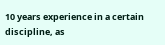10 years experience in a certain discipline, as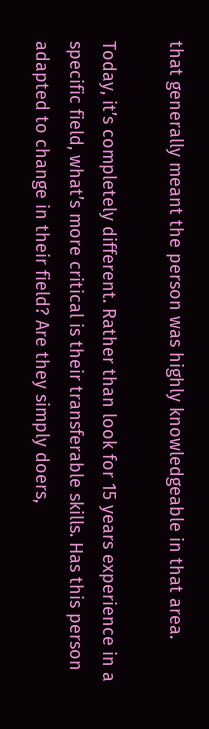that generally meant the person was highly knowledgeable in that area.

Today, it’s completely different. Rather than look for 15 years experience in a specific field, what’s more critical is their transferable skills. Has this person adapted to change in their field? Are they simply doers,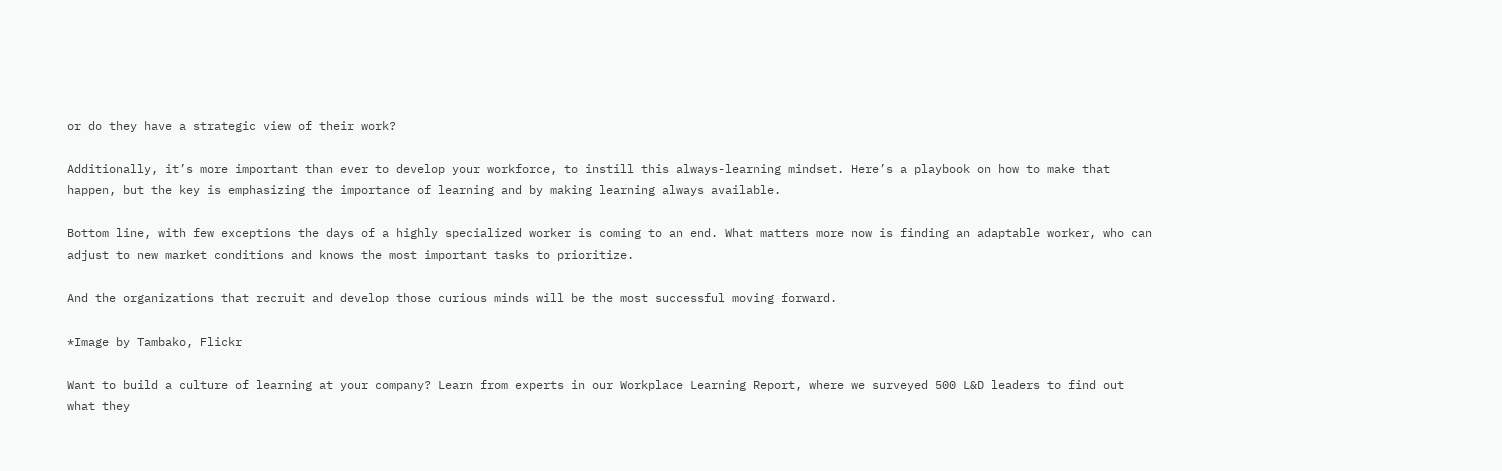or do they have a strategic view of their work?

Additionally, it’s more important than ever to develop your workforce, to instill this always-learning mindset. Here’s a playbook on how to make that happen, but the key is emphasizing the importance of learning and by making learning always available.

Bottom line, with few exceptions the days of a highly specialized worker is coming to an end. What matters more now is finding an adaptable worker, who can adjust to new market conditions and knows the most important tasks to prioritize.

And the organizations that recruit and develop those curious minds will be the most successful moving forward.

*Image by Tambako, Flickr

Want to build a culture of learning at your company? Learn from experts in our Workplace Learning Report, where we surveyed 500 L&D leaders to find out what they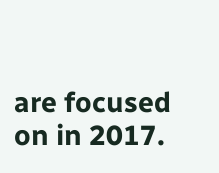are focused on in 2017.